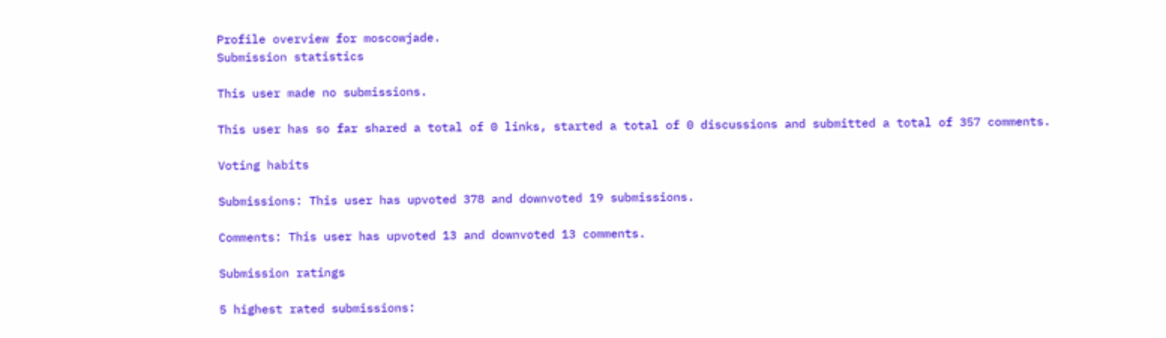Profile overview for moscowjade.
Submission statistics

This user made no submissions.

This user has so far shared a total of 0 links, started a total of 0 discussions and submitted a total of 357 comments.

Voting habits

Submissions: This user has upvoted 378 and downvoted 19 submissions.

Comments: This user has upvoted 13 and downvoted 13 comments.

Submission ratings

5 highest rated submissions: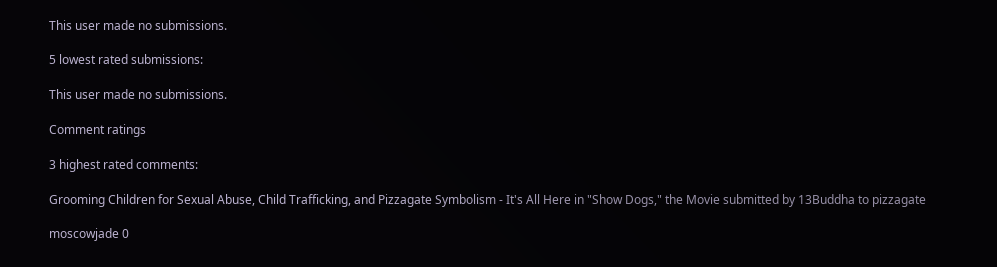This user made no submissions.

5 lowest rated submissions:

This user made no submissions.

Comment ratings

3 highest rated comments:

Grooming Children for Sexual Abuse, Child Trafficking, and Pizzagate Symbolism - It's All Here in "Show Dogs," the Movie submitted by 13Buddha to pizzagate

moscowjade 0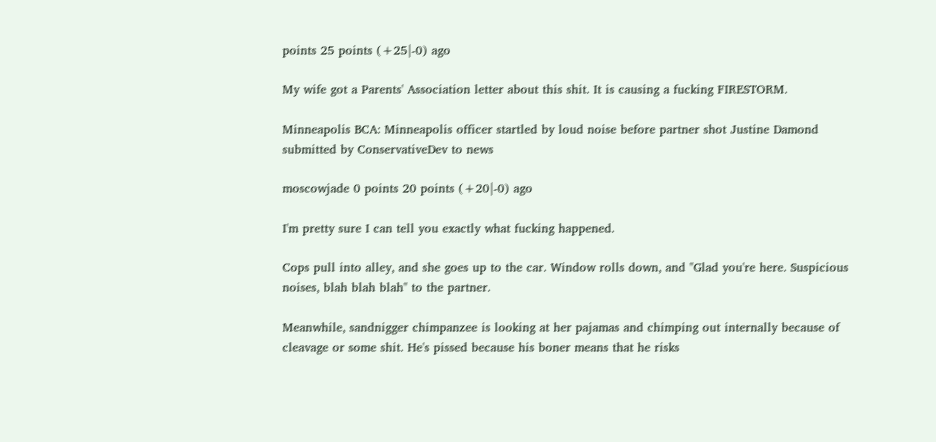points 25 points (+25|-0) ago

My wife got a Parents' Association letter about this shit. It is causing a fucking FIRESTORM.

Minneapolis BCA: Minneapolis officer startled by loud noise before partner shot Justine Damond submitted by ConservativeDev to news

moscowjade 0 points 20 points (+20|-0) ago

I'm pretty sure I can tell you exactly what fucking happened.

Cops pull into alley, and she goes up to the car. Window rolls down, and "Glad you're here. Suspicious noises, blah blah blah" to the partner.

Meanwhile, sandnigger chimpanzee is looking at her pajamas and chimping out internally because of cleavage or some shit. He's pissed because his boner means that he risks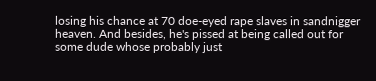losing his chance at 70 doe-eyed rape slaves in sandnigger heaven. And besides, he's pissed at being called out for some dude whose probably just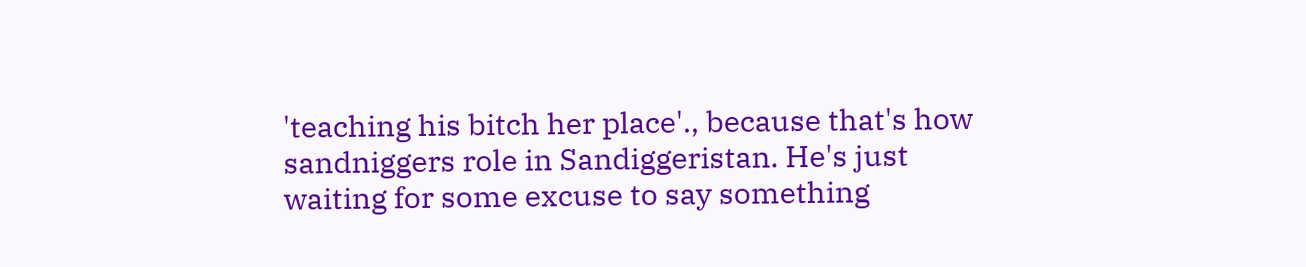'teaching his bitch her place'., because that's how sandniggers role in Sandiggeristan. He's just waiting for some excuse to say something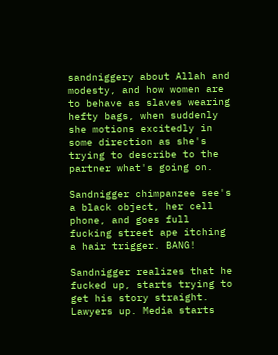sandniggery about Allah and modesty, and how women are to behave as slaves wearing hefty bags, when suddenly she motions excitedly in some direction as she's trying to describe to the partner what's going on.

Sandnigger chimpanzee see's a black object, her cell phone, and goes full fucking street ape itching a hair trigger. BANG!

Sandnigger realizes that he fucked up, starts trying to get his story straight. Lawyers up. Media starts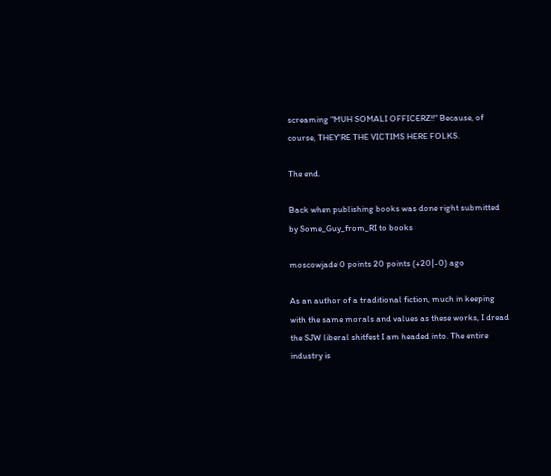screaming "MUH SOMALI OFFICERZ!!" Because, of course, THEY'RE THE VICTIMS HERE FOLKS.

The end.

Back when publishing books was done right submitted by Some_Guy_from_RI to books

moscowjade 0 points 20 points (+20|-0) ago

As an author of a traditional fiction, much in keeping with the same morals and values as these works, I dread the SJW liberal shitfest I am headed into. The entire industry is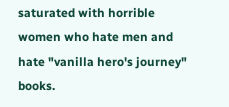saturated with horrible women who hate men and hate "vanilla hero's journey" books.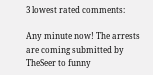3 lowest rated comments:

Any minute now! The arrests are coming submitted by TheSeer to funny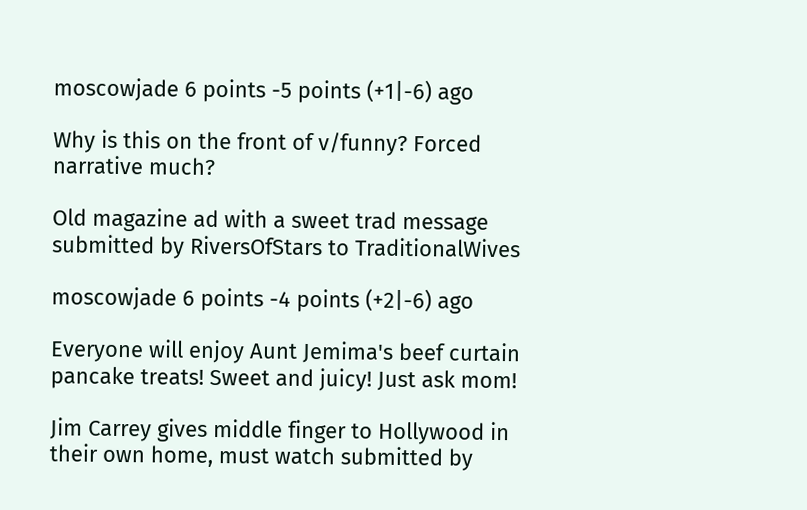moscowjade 6 points -5 points (+1|-6) ago

Why is this on the front of v/funny? Forced narrative much?

Old magazine ad with a sweet trad message submitted by RiversOfStars to TraditionalWives

moscowjade 6 points -4 points (+2|-6) ago

Everyone will enjoy Aunt Jemima's beef curtain pancake treats! Sweet and juicy! Just ask mom!

Jim Carrey gives middle finger to Hollywood in their own home, must watch submitted by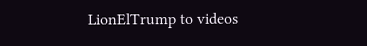LionElTrump to videos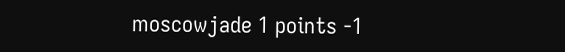moscowjade 1 points -1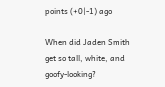points (+0|-1) ago

When did Jaden Smith get so tall, white, and goofy-looking?